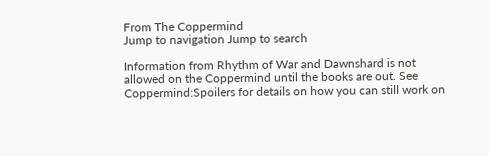From The Coppermind
Jump to navigation Jump to search

Information from Rhythm of War and Dawnshard is not allowed on the Coppermind until the books are out. See Coppermind:Spoilers for details on how you can still work on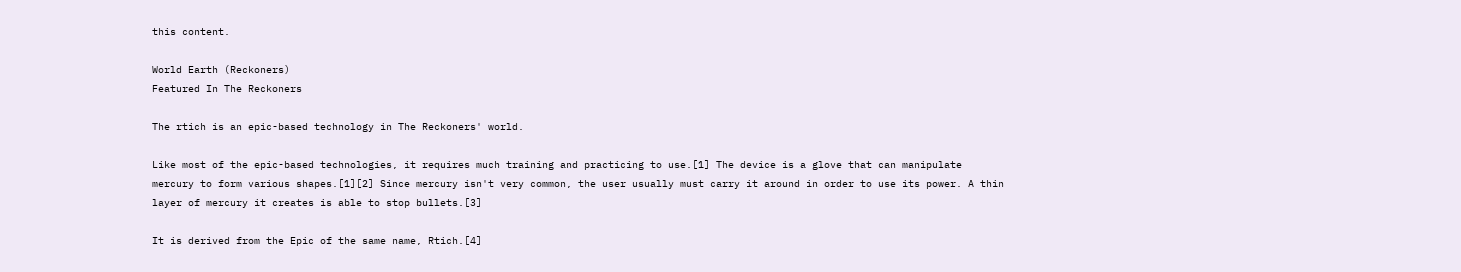this content.

World Earth (Reckoners)
Featured In The Reckoners

The rtich is an epic-based technology in The Reckoners' world.

Like most of the epic-based technologies, it requires much training and practicing to use.[1] The device is a glove that can manipulate mercury to form various shapes.[1][2] Since mercury isn't very common, the user usually must carry it around in order to use its power. A thin layer of mercury it creates is able to stop bullets.[3]

It is derived from the Epic of the same name, Rtich.[4]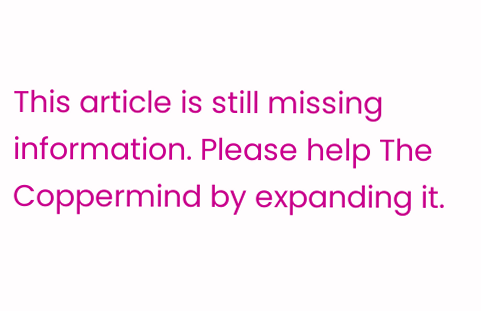This article is still missing information. Please help The Coppermind by expanding it.